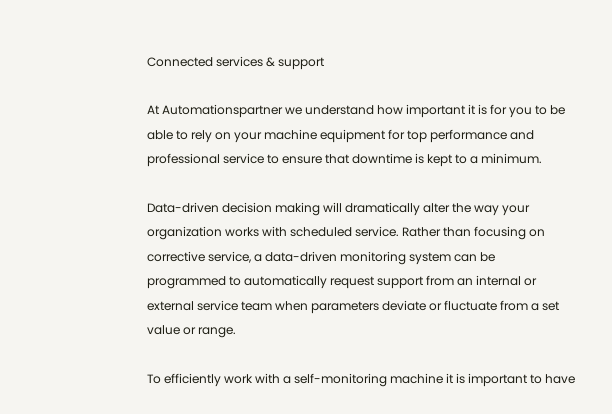Connected services & support

At Automationspartner we understand how important it is for you to be able to rely on your machine equipment for top performance and professional service to ensure that downtime is kept to a minimum.

Data-driven decision making will dramatically alter the way your organization works with scheduled service. Rather than focusing on corrective service, a data-driven monitoring system can be programmed to automatically request support from an internal or external service team when parameters deviate or fluctuate from a set value or range.

To efficiently work with a self-monitoring machine it is important to have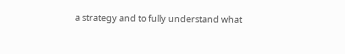a strategy and to fully understand what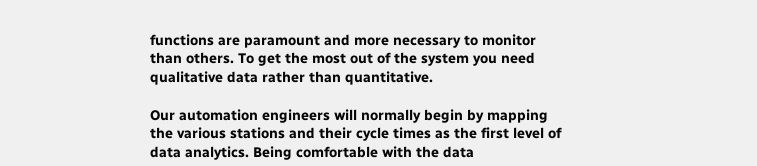functions are paramount and more necessary to monitor than others. To get the most out of the system you need qualitative data rather than quantitative.

Our automation engineers will normally begin by mapping the various stations and their cycle times as the first level of data analytics. Being comfortable with the data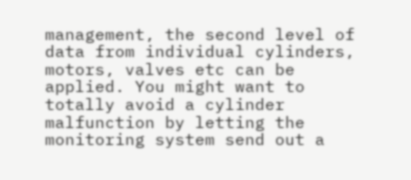management, the second level of data from individual cylinders, motors, valves etc can be applied. You might want to totally avoid a cylinder malfunction by letting the monitoring system send out a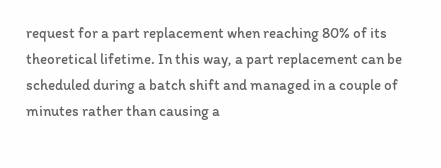request for a part replacement when reaching 80% of its theoretical lifetime. In this way, a part replacement can be scheduled during a batch shift and managed in a couple of minutes rather than causing a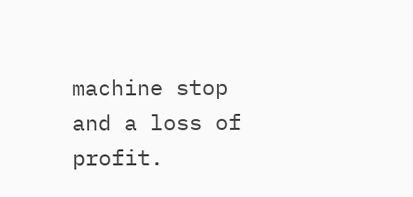machine stop and a loss of profit.